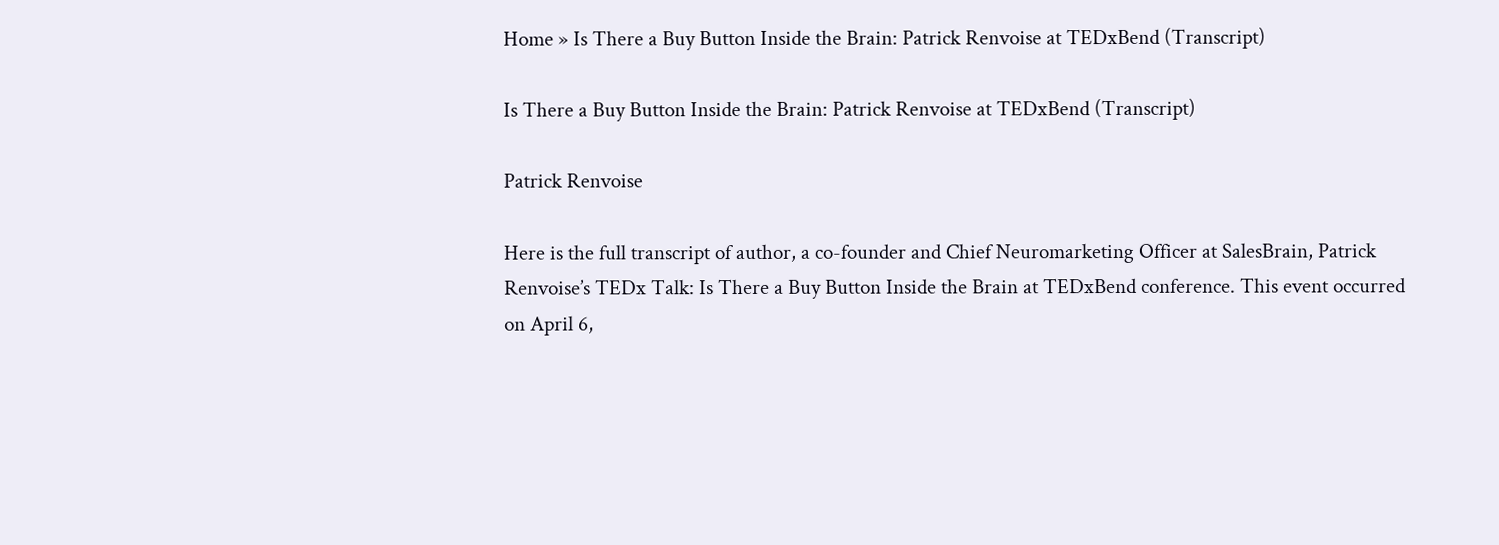Home » Is There a Buy Button Inside the Brain: Patrick Renvoise at TEDxBend (Transcript)

Is There a Buy Button Inside the Brain: Patrick Renvoise at TEDxBend (Transcript)

Patrick Renvoise

Here is the full transcript of author, a co-founder and Chief Neuromarketing Officer at SalesBrain, Patrick Renvoise’s TEDx Talk: Is There a Buy Button Inside the Brain at TEDxBend conference. This event occurred on April 6,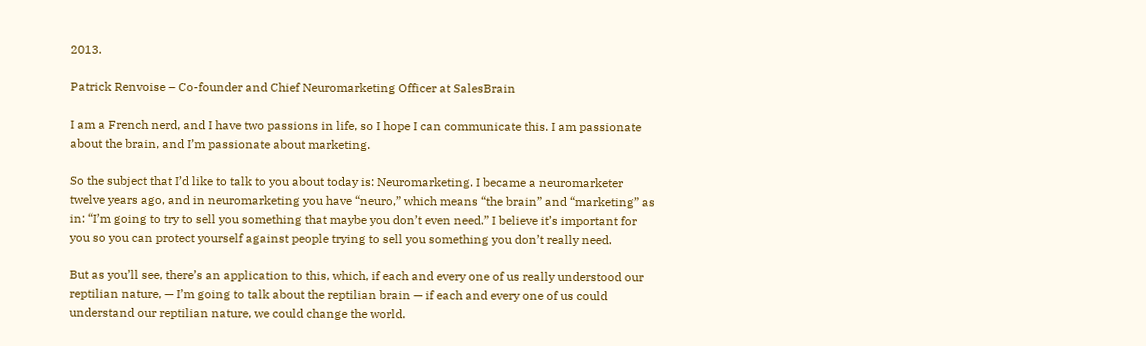2013.

Patrick Renvoise – Co-founder and Chief Neuromarketing Officer at SalesBrain

I am a French nerd, and I have two passions in life, so I hope I can communicate this. I am passionate about the brain, and I’m passionate about marketing.

So the subject that I’d like to talk to you about today is: Neuromarketing. I became a neuromarketer twelve years ago, and in neuromarketing you have “neuro,” which means “the brain” and “marketing” as in: “I’m going to try to sell you something that maybe you don’t even need.” I believe it’s important for you so you can protect yourself against people trying to sell you something you don’t really need.

But as you’ll see, there’s an application to this, which, if each and every one of us really understood our reptilian nature, — I’m going to talk about the reptilian brain — if each and every one of us could understand our reptilian nature, we could change the world.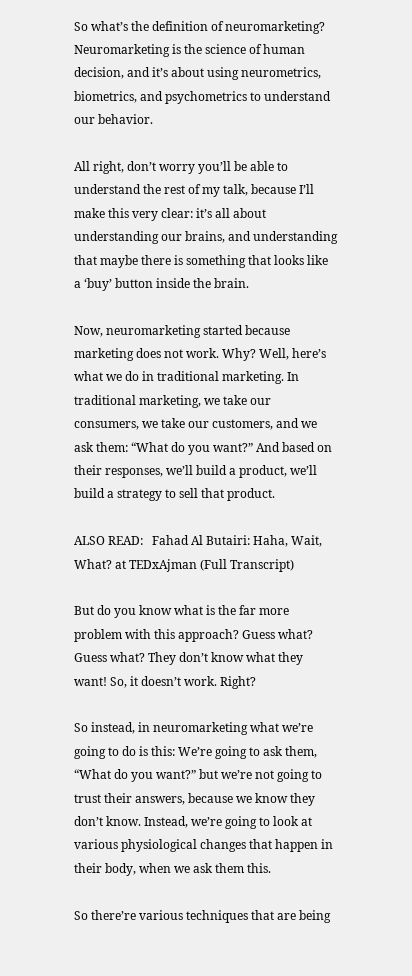So what’s the definition of neuromarketing? Neuromarketing is the science of human decision, and it’s about using neurometrics, biometrics, and psychometrics to understand our behavior.

All right, don’t worry you’ll be able to understand the rest of my talk, because I’ll make this very clear: it’s all about understanding our brains, and understanding that maybe there is something that looks like a ‘buy’ button inside the brain.

Now, neuromarketing started because marketing does not work. Why? Well, here’s what we do in traditional marketing. In traditional marketing, we take our consumers, we take our customers, and we ask them: “What do you want?” And based on their responses, we’ll build a product, we’ll build a strategy to sell that product.

ALSO READ:   Fahad Al Butairi: Haha, Wait, What? at TEDxAjman (Full Transcript)

But do you know what is the far more problem with this approach? Guess what? Guess what? They don’t know what they want! So, it doesn’t work. Right?

So instead, in neuromarketing what we’re going to do is this: We’re going to ask them, “What do you want?” but we’re not going to trust their answers, because we know they don’t know. Instead, we’re going to look at various physiological changes that happen in their body, when we ask them this.

So there’re various techniques that are being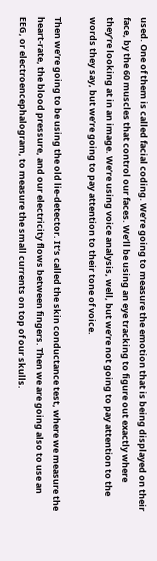used. One of them is called facial coding. We’re going to measure the emotion that is being displayed on their face, by the 60 muscles that control our faces. We’ll be using an eye tracking to figure out exactly where they’re looking at in an image. We’re using voice analysis, well, but we’re not going to pay attention to the words they say, but we’re going to pay attention to their tone of voice.

Then we’re going to be using the old lie-detector. It’s called the skin conductance test, where we measure the heart-rate, the blood pressure, and our electricity flows between fingers. Then we are going also to use an EEG, or electroencephalogram, to measure the small currents on top of our skulls.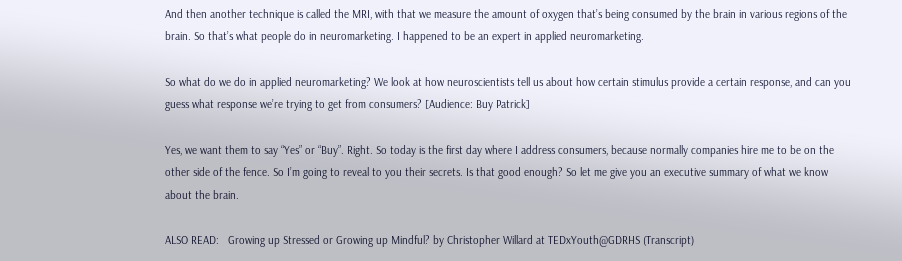And then another technique is called the MRI, with that we measure the amount of oxygen that’s being consumed by the brain in various regions of the brain. So that’s what people do in neuromarketing. I happened to be an expert in applied neuromarketing.

So what do we do in applied neuromarketing? We look at how neuroscientists tell us about how certain stimulus provide a certain response, and can you guess what response we’re trying to get from consumers? [Audience: Buy Patrick]

Yes, we want them to say “Yes” or “Buy”. Right. So today is the first day where I address consumers, because normally companies hire me to be on the other side of the fence. So I’m going to reveal to you their secrets. Is that good enough? So let me give you an executive summary of what we know about the brain.

ALSO READ:   Growing up Stressed or Growing up Mindful? by Christopher Willard at TEDxYouth@GDRHS (Transcript)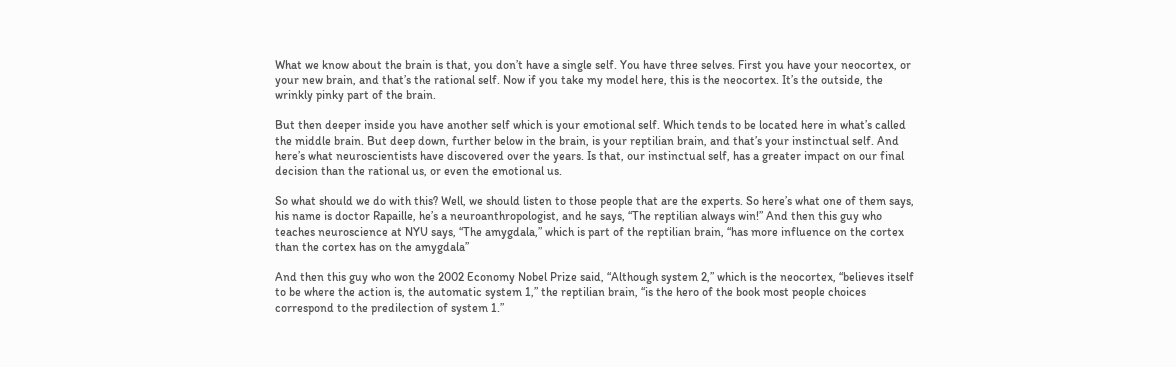What we know about the brain is that, you don’t have a single self. You have three selves. First you have your neocortex, or your new brain, and that’s the rational self. Now if you take my model here, this is the neocortex. It’s the outside, the wrinkly pinky part of the brain.

But then deeper inside you have another self which is your emotional self. Which tends to be located here in what’s called the middle brain. But deep down, further below in the brain, is your reptilian brain, and that’s your instinctual self. And here’s what neuroscientists have discovered over the years. Is that, our instinctual self, has a greater impact on our final decision than the rational us, or even the emotional us.

So what should we do with this? Well, we should listen to those people that are the experts. So here’s what one of them says, his name is doctor Rapaille, he’s a neuroanthropologist, and he says, “The reptilian always win!” And then this guy who teaches neuroscience at NYU says, “The amygdala,” which is part of the reptilian brain, “has more influence on the cortex than the cortex has on the amygdala”

And then this guy who won the 2002 Economy Nobel Prize said, “Although system 2,” which is the neocortex, “believes itself to be where the action is, the automatic system 1,” the reptilian brain, “is the hero of the book most people choices correspond to the predilection of system 1.”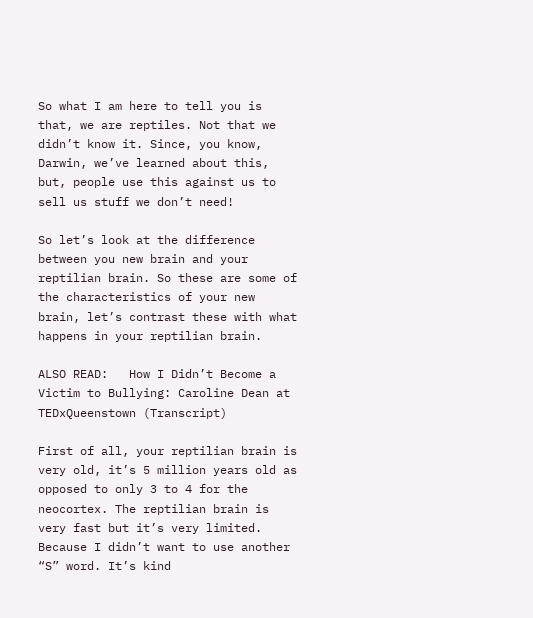So what I am here to tell you is that, we are reptiles. Not that we didn’t know it. Since, you know, Darwin, we’ve learned about this, but, people use this against us to sell us stuff we don’t need!

So let’s look at the difference between you new brain and your reptilian brain. So these are some of the characteristics of your new brain, let’s contrast these with what happens in your reptilian brain.

ALSO READ:   How I Didn’t Become a Victim to Bullying: Caroline Dean at TEDxQueenstown (Transcript)

First of all, your reptilian brain is very old, it’s 5 million years old as opposed to only 3 to 4 for the neocortex. The reptilian brain is very fast but it’s very limited. Because I didn’t want to use another “S” word. It’s kind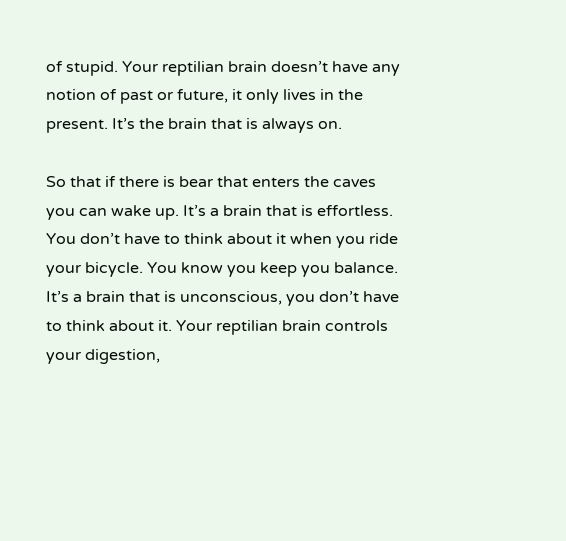of stupid. Your reptilian brain doesn’t have any notion of past or future, it only lives in the present. It’s the brain that is always on.

So that if there is bear that enters the caves you can wake up. It’s a brain that is effortless. You don’t have to think about it when you ride your bicycle. You know you keep you balance. It’s a brain that is unconscious, you don’t have to think about it. Your reptilian brain controls your digestion,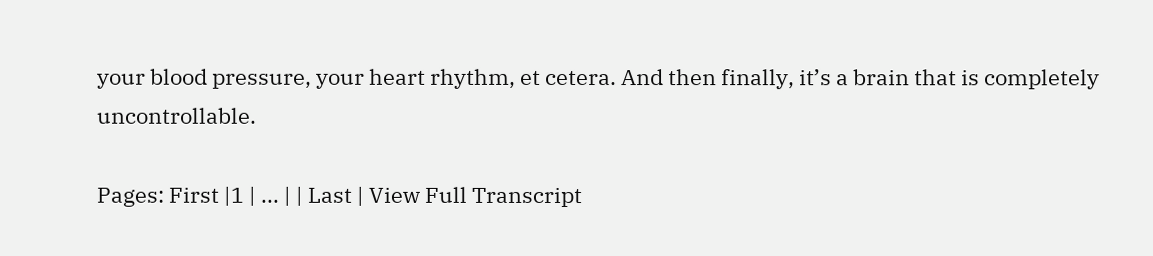your blood pressure, your heart rhythm, et cetera. And then finally, it’s a brain that is completely uncontrollable.

Pages: First |1 | ... | | Last | View Full Transcript